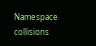Namespace collisions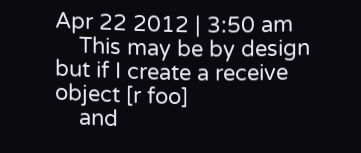Apr 22 2012 | 3:50 am
    This may be by design but if I create a receive object [r foo]
    and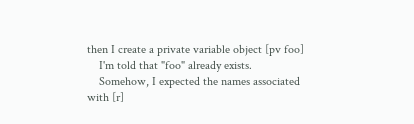then I create a private variable object [pv foo]
    I'm told that "foo" already exists.
    Somehow, I expected the names associated with [r]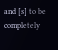and [s] to be completely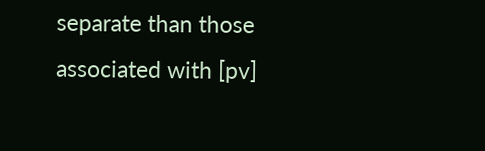separate than those associated with [pv]